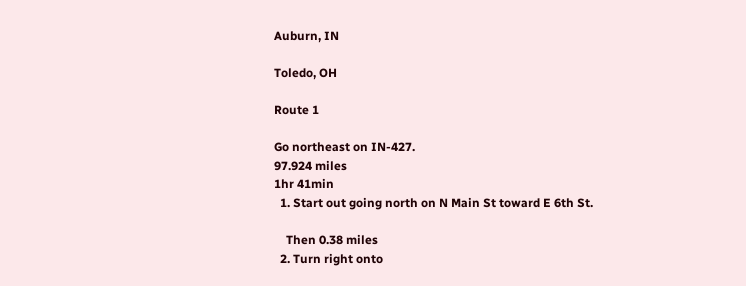Auburn, IN

Toledo, OH

Route 1

Go northeast on IN-427.
97.924 miles
1hr 41min
  1. Start out going north on N Main St toward E 6th St.

    Then 0.38 miles
  2. Turn right onto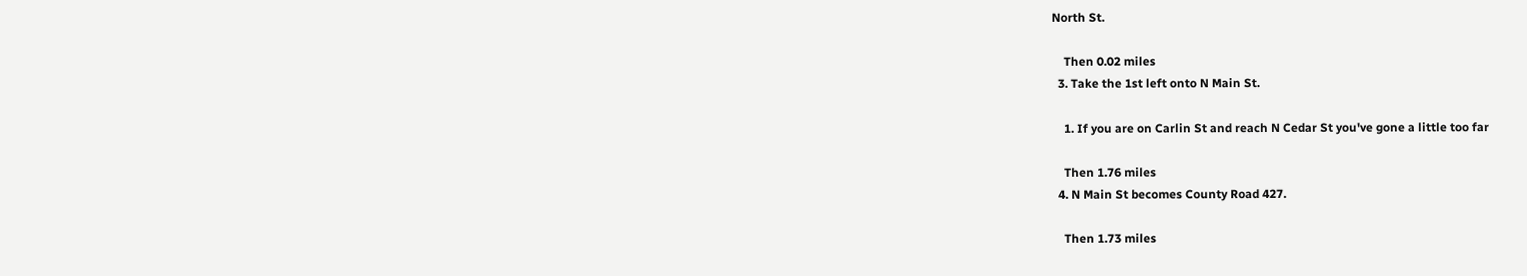North St.

    Then 0.02 miles
  3. Take the 1st left onto N Main St.

    1. If you are on Carlin St and reach N Cedar St you've gone a little too far

    Then 1.76 miles
  4. N Main St becomes County Road 427.

    Then 1.73 miles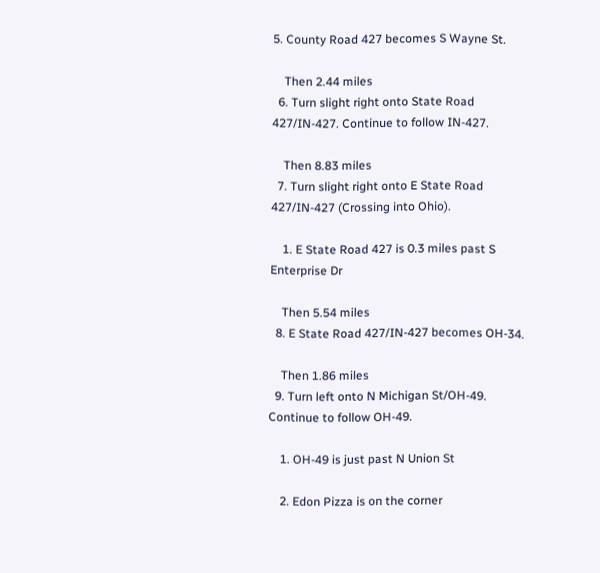5. County Road 427 becomes S Wayne St.

    Then 2.44 miles
  6. Turn slight right onto State Road 427/IN-427. Continue to follow IN-427.

    Then 8.83 miles
  7. Turn slight right onto E State Road 427/IN-427 (Crossing into Ohio).

    1. E State Road 427 is 0.3 miles past S Enterprise Dr

    Then 5.54 miles
  8. E State Road 427/IN-427 becomes OH-34.

    Then 1.86 miles
  9. Turn left onto N Michigan St/OH-49. Continue to follow OH-49.

    1. OH-49 is just past N Union St

    2. Edon Pizza is on the corner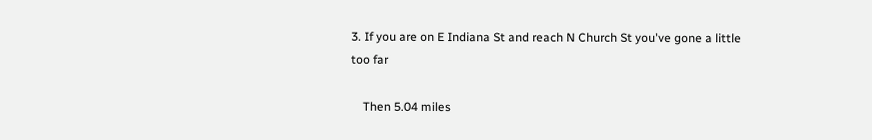3. If you are on E Indiana St and reach N Church St you've gone a little too far

    Then 5.04 miles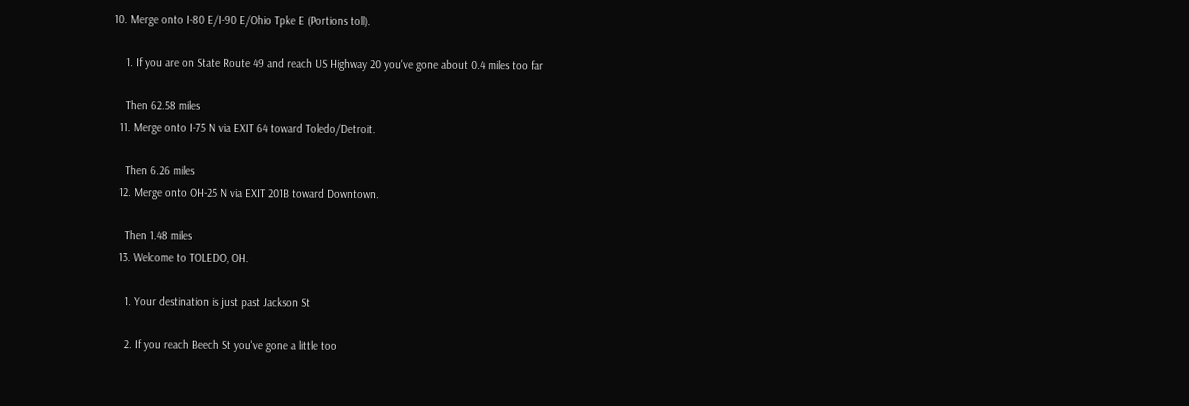10. Merge onto I-80 E/I-90 E/Ohio Tpke E (Portions toll).

    1. If you are on State Route 49 and reach US Highway 20 you've gone about 0.4 miles too far

    Then 62.58 miles
  11. Merge onto I-75 N via EXIT 64 toward Toledo/Detroit.

    Then 6.26 miles
  12. Merge onto OH-25 N via EXIT 201B toward Downtown.

    Then 1.48 miles
  13. Welcome to TOLEDO, OH.

    1. Your destination is just past Jackson St

    2. If you reach Beech St you've gone a little too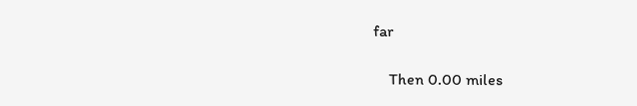far

    Then 0.00 miles